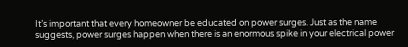It’s important that every homeowner be educated on power surges. Just as the name suggests, power surges happen when there is an enormous spike in your electrical power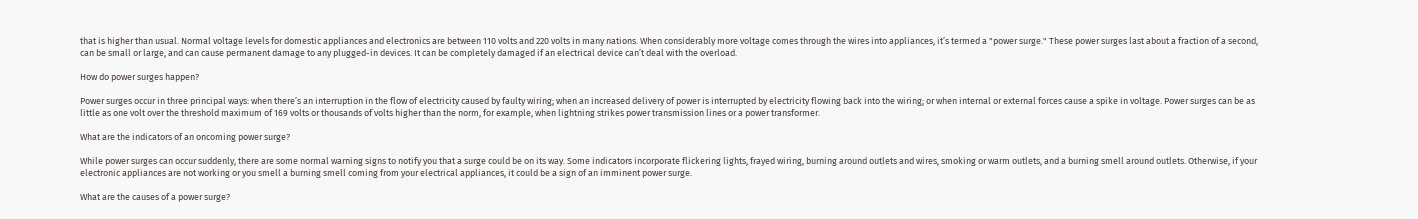that is higher than usual. Normal voltage levels for domestic appliances and electronics are between 110 volts and 220 volts in many nations. When considerably more voltage comes through the wires into appliances, it’s termed a "power surge." These power surges last about a fraction of a second, can be small or large, and can cause permanent damage to any plugged-in devices. It can be completely damaged if an electrical device can’t deal with the overload.

How do power surges happen?

Power surges occur in three principal ways: when there’s an interruption in the flow of electricity caused by faulty wiring; when an increased delivery of power is interrupted by electricity flowing back into the wiring; or when internal or external forces cause a spike in voltage. Power surges can be as little as one volt over the threshold maximum of 169 volts or thousands of volts higher than the norm, for example, when lightning strikes power transmission lines or a power transformer.

What are the indicators of an oncoming power surge?

While power surges can occur suddenly, there are some normal warning signs to notify you that a surge could be on its way. Some indicators incorporate flickering lights, frayed wiring, burning around outlets and wires, smoking or warm outlets, and a burning smell around outlets. Otherwise, if your electronic appliances are not working or you smell a burning smell coming from your electrical appliances, it could be a sign of an imminent power surge.

What are the causes of a power surge?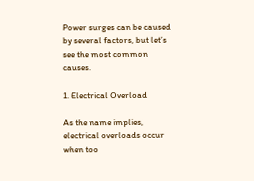Power surges can be caused by several factors, but let’s see the most common causes.

1. Electrical Overload

As the name implies, electrical overloads occur when too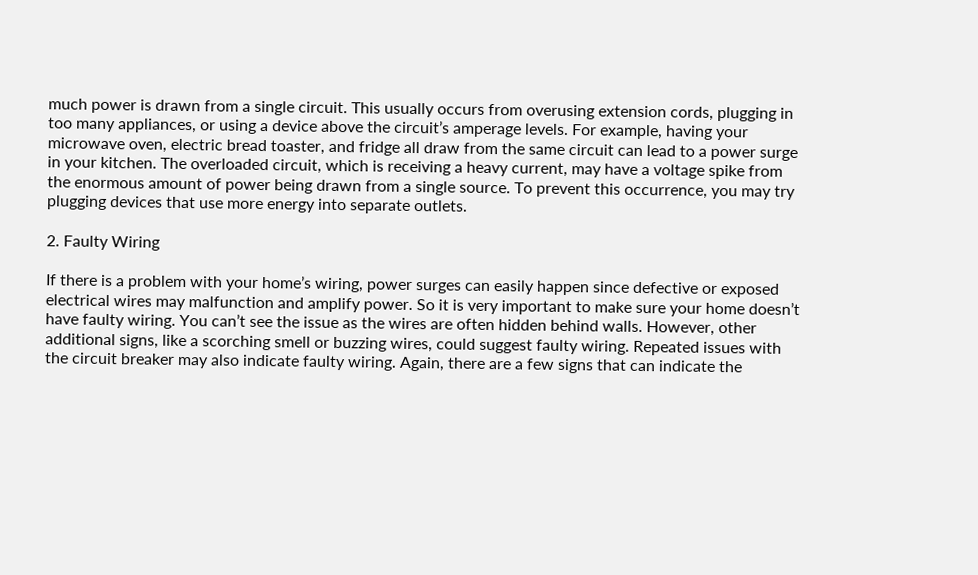much power is drawn from a single circuit. This usually occurs from overusing extension cords, plugging in too many appliances, or using a device above the circuit’s amperage levels. For example, having your microwave oven, electric bread toaster, and fridge all draw from the same circuit can lead to a power surge in your kitchen. The overloaded circuit, which is receiving a heavy current, may have a voltage spike from the enormous amount of power being drawn from a single source. To prevent this occurrence, you may try plugging devices that use more energy into separate outlets.

2. Faulty Wiring

If there is a problem with your home’s wiring, power surges can easily happen since defective or exposed electrical wires may malfunction and amplify power. So it is very important to make sure your home doesn’t have faulty wiring. You can’t see the issue as the wires are often hidden behind walls. However, other additional signs, like a scorching smell or buzzing wires, could suggest faulty wiring. Repeated issues with the circuit breaker may also indicate faulty wiring. Again, there are a few signs that can indicate the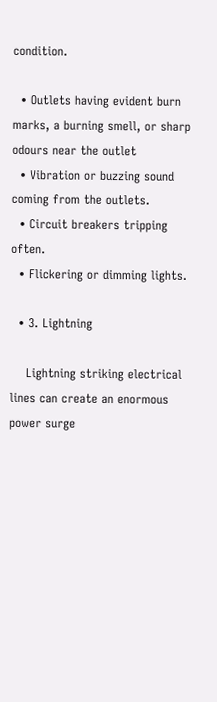condition.

  • Outlets having evident burn marks, a burning smell, or sharp odours near the outlet
  • Vibration or buzzing sound coming from the outlets.
  • Circuit breakers tripping often.
  • Flickering or dimming lights.

  • 3. Lightning

    Lightning striking electrical lines can create an enormous power surge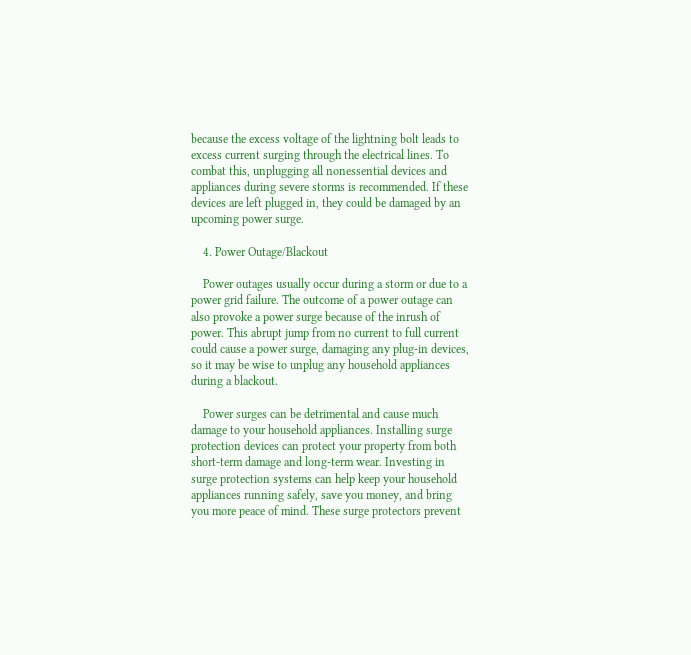because the excess voltage of the lightning bolt leads to excess current surging through the electrical lines. To combat this, unplugging all nonessential devices and appliances during severe storms is recommended. If these devices are left plugged in, they could be damaged by an upcoming power surge.

    4. Power Outage/Blackout

    Power outages usually occur during a storm or due to a power grid failure. The outcome of a power outage can also provoke a power surge because of the inrush of power. This abrupt jump from no current to full current could cause a power surge, damaging any plug-in devices, so it may be wise to unplug any household appliances during a blackout.

    Power surges can be detrimental and cause much damage to your household appliances. Installing surge protection devices can protect your property from both short-term damage and long-term wear. Investing in surge protection systems can help keep your household appliances running safely, save you money, and bring you more peace of mind. These surge protectors prevent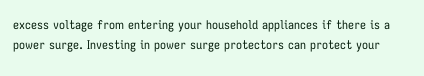excess voltage from entering your household appliances if there is a power surge. Investing in power surge protectors can protect your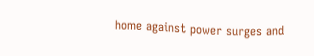home against power surges and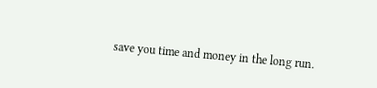save you time and money in the long run.